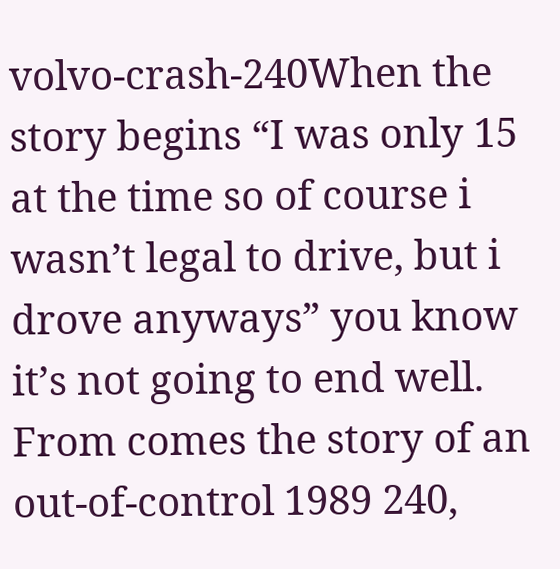volvo-crash-240When the story begins “I was only 15 at the time so of course i wasn’t legal to drive, but i drove anyways” you know it’s not going to end well. From comes the story of an out-of-control 1989 240,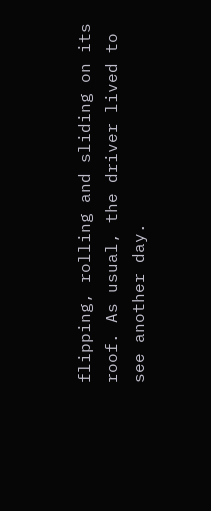flipping, rolling and sliding on its roof. As usual, the driver lived to see another day.